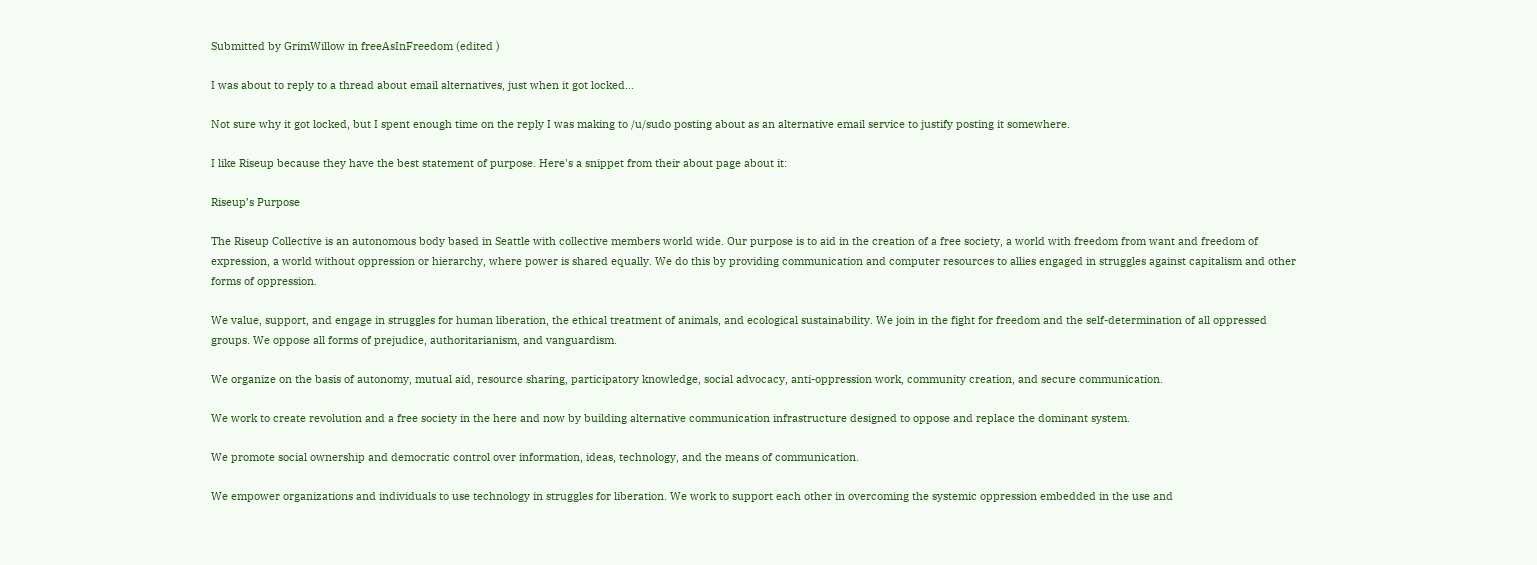Submitted by GrimWillow in freeAsInFreedom (edited )

I was about to reply to a thread about email alternatives, just when it got locked...

Not sure why it got locked, but I spent enough time on the reply I was making to /u/sudo posting about as an alternative email service to justify posting it somewhere.

I like Riseup because they have the best statement of purpose. Here's a snippet from their about page about it:

Riseup’s Purpose

The Riseup Collective is an autonomous body based in Seattle with collective members world wide. Our purpose is to aid in the creation of a free society, a world with freedom from want and freedom of expression, a world without oppression or hierarchy, where power is shared equally. We do this by providing communication and computer resources to allies engaged in struggles against capitalism and other forms of oppression.

We value, support, and engage in struggles for human liberation, the ethical treatment of animals, and ecological sustainability. We join in the fight for freedom and the self-determination of all oppressed groups. We oppose all forms of prejudice, authoritarianism, and vanguardism.

We organize on the basis of autonomy, mutual aid, resource sharing, participatory knowledge, social advocacy, anti-oppression work, community creation, and secure communication.

We work to create revolution and a free society in the here and now by building alternative communication infrastructure designed to oppose and replace the dominant system.

We promote social ownership and democratic control over information, ideas, technology, and the means of communication.

We empower organizations and individuals to use technology in struggles for liberation. We work to support each other in overcoming the systemic oppression embedded in the use and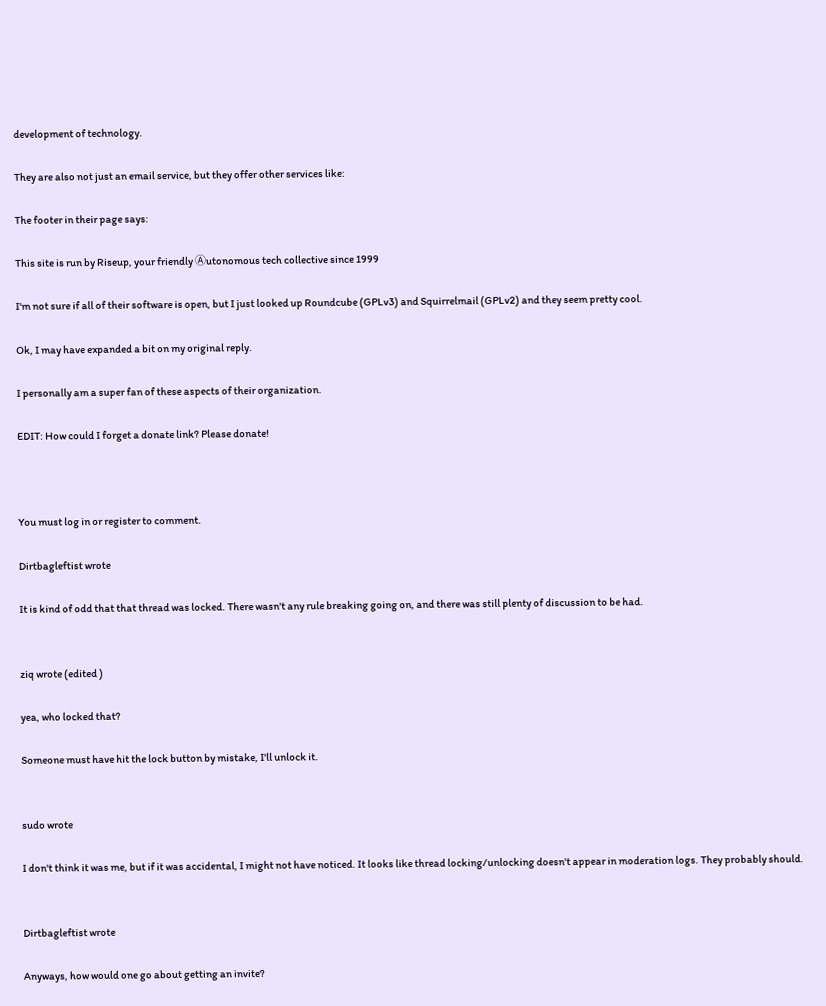development of technology.

They are also not just an email service, but they offer other services like:

The footer in their page says:

This site is run by Riseup, your friendly Ⓐutonomous tech collective since 1999

I'm not sure if all of their software is open, but I just looked up Roundcube (GPLv3) and Squirrelmail (GPLv2) and they seem pretty cool.

Ok, I may have expanded a bit on my original reply.

I personally am a super fan of these aspects of their organization.

EDIT: How could I forget a donate link? Please donate!



You must log in or register to comment.

Dirtbagleftist wrote

It is kind of odd that that thread was locked. There wasn't any rule breaking going on, and there was still plenty of discussion to be had.


ziq wrote (edited )

yea, who locked that?

Someone must have hit the lock button by mistake, I'll unlock it.


sudo wrote

I don't think it was me, but if it was accidental, I might not have noticed. It looks like thread locking/unlocking doesn't appear in moderation logs. They probably should.


Dirtbagleftist wrote

Anyways, how would one go about getting an invite?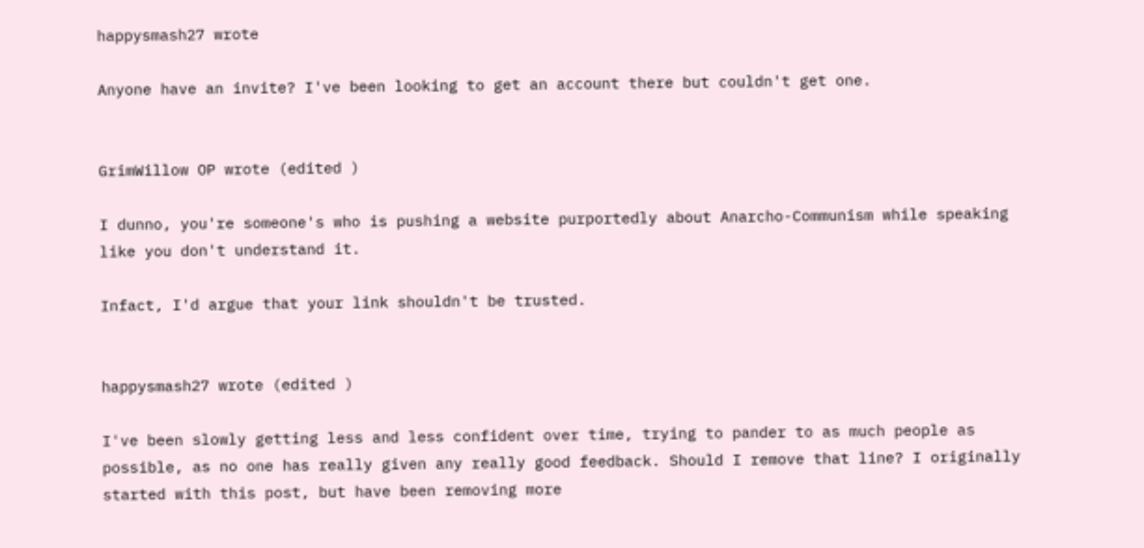happysmash27 wrote

Anyone have an invite? I've been looking to get an account there but couldn't get one.


GrimWillow OP wrote (edited )

I dunno, you're someone's who is pushing a website purportedly about Anarcho-Communism while speaking like you don't understand it.

Infact, I'd argue that your link shouldn't be trusted.


happysmash27 wrote (edited )

I've been slowly getting less and less confident over time, trying to pander to as much people as possible, as no one has really given any really good feedback. Should I remove that line? I originally started with this post, but have been removing more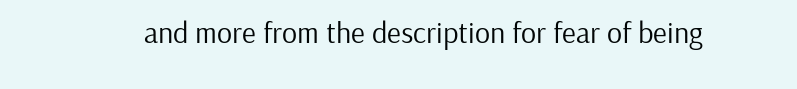and more from the description for fear of being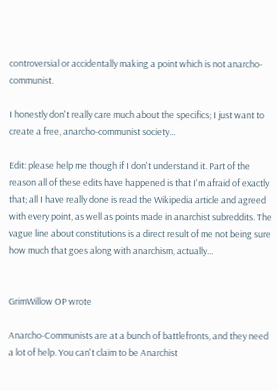controversial or accidentally making a point which is not anarcho-communist.

I honestly don't really care much about the specifics; I just want to create a free, anarcho-communist society...

Edit: please help me though if I don't understand it. Part of the reason all of these edits have happened is that I'm afraid of exactly that; all I have really done is read the Wikipedia article and agreed with every point, as well as points made in anarchist subreddits. The vague line about constitutions is a direct result of me not being sure how much that goes along with anarchism, actually...


GrimWillow OP wrote

Anarcho-Communists are at a bunch of battlefronts, and they need a lot of help. You can't claim to be Anarchist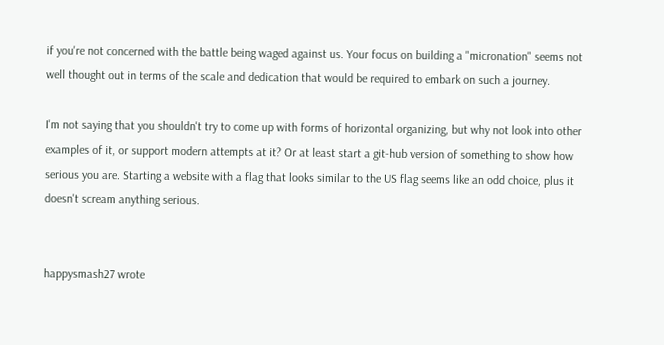if you're not concerned with the battle being waged against us. Your focus on building a "micronation" seems not well thought out in terms of the scale and dedication that would be required to embark on such a journey.

I'm not saying that you shouldn't try to come up with forms of horizontal organizing, but why not look into other examples of it, or support modern attempts at it? Or at least start a git-hub version of something to show how serious you are. Starting a website with a flag that looks similar to the US flag seems like an odd choice, plus it doesn't scream anything serious.


happysmash27 wrote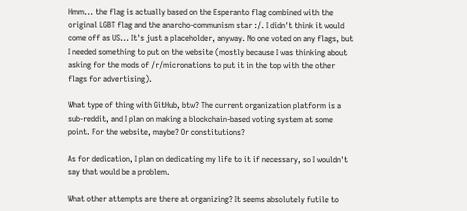Hmm... the flag is actually based on the Esperanto flag combined with the original LGBT flag and the anarcho-communism star :/. I didn't think it would come off as US... It's just a placeholder, anyway. No one voted on any flags, but I needed something to put on the website (mostly because I was thinking about asking for the mods of /r/micronations to put it in the top with the other flags for advertising).

What type of thing with GitHub, btw? The current organization platform is a sub-reddit, and I plan on making a blockchain-based voting system at some point. For the website, maybe? Or constitutions?

As for dedication, I plan on dedicating my life to it if necessary, so I wouldn't say that would be a problem.

What other attempts are there at organizing? It seems absolutely futile to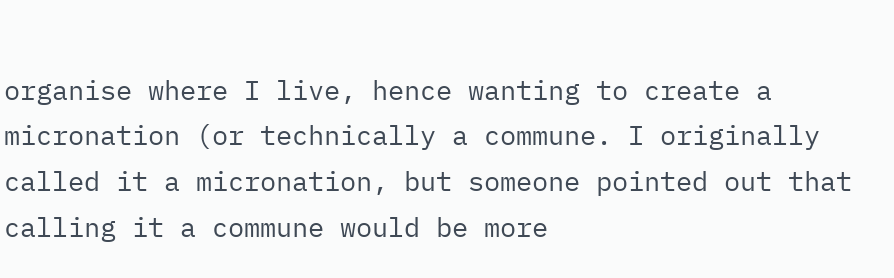organise where I live, hence wanting to create a micronation (or technically a commune. I originally called it a micronation, but someone pointed out that calling it a commune would be more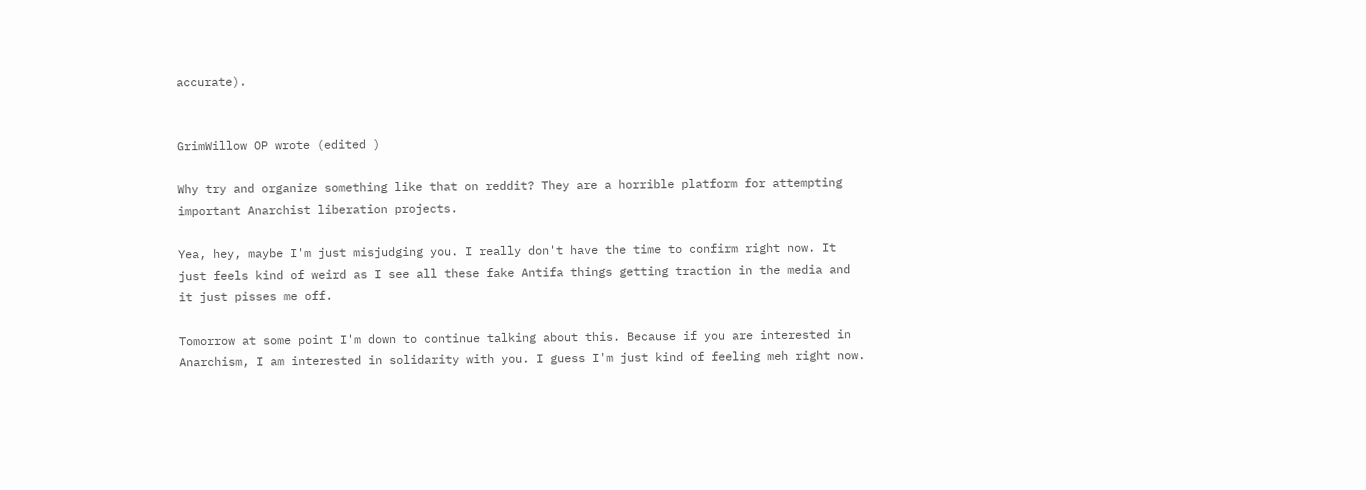accurate).


GrimWillow OP wrote (edited )

Why try and organize something like that on reddit? They are a horrible platform for attempting important Anarchist liberation projects.

Yea, hey, maybe I'm just misjudging you. I really don't have the time to confirm right now. It just feels kind of weird as I see all these fake Antifa things getting traction in the media and it just pisses me off.

Tomorrow at some point I'm down to continue talking about this. Because if you are interested in Anarchism, I am interested in solidarity with you. I guess I'm just kind of feeling meh right now.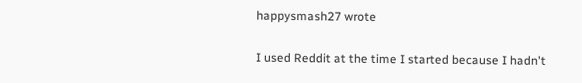happysmash27 wrote

I used Reddit at the time I started because I hadn't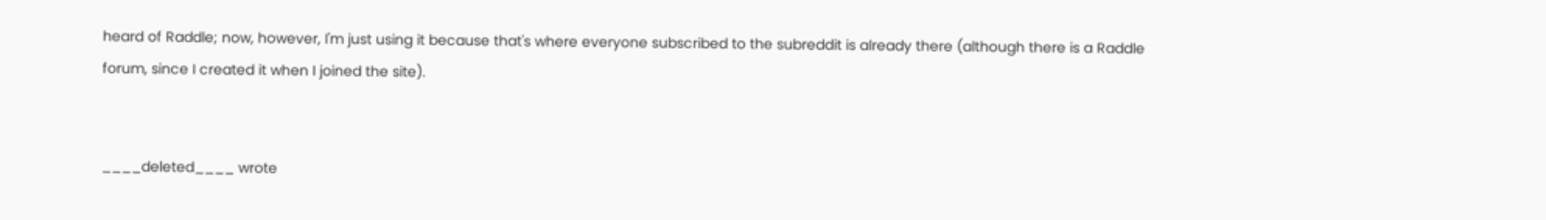heard of Raddle; now, however, I'm just using it because that's where everyone subscribed to the subreddit is already there (although there is a Raddle forum, since I created it when I joined the site).


____deleted____ wrote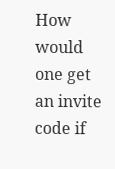How would one get an invite code if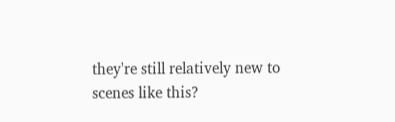they're still relatively new to scenes like this?